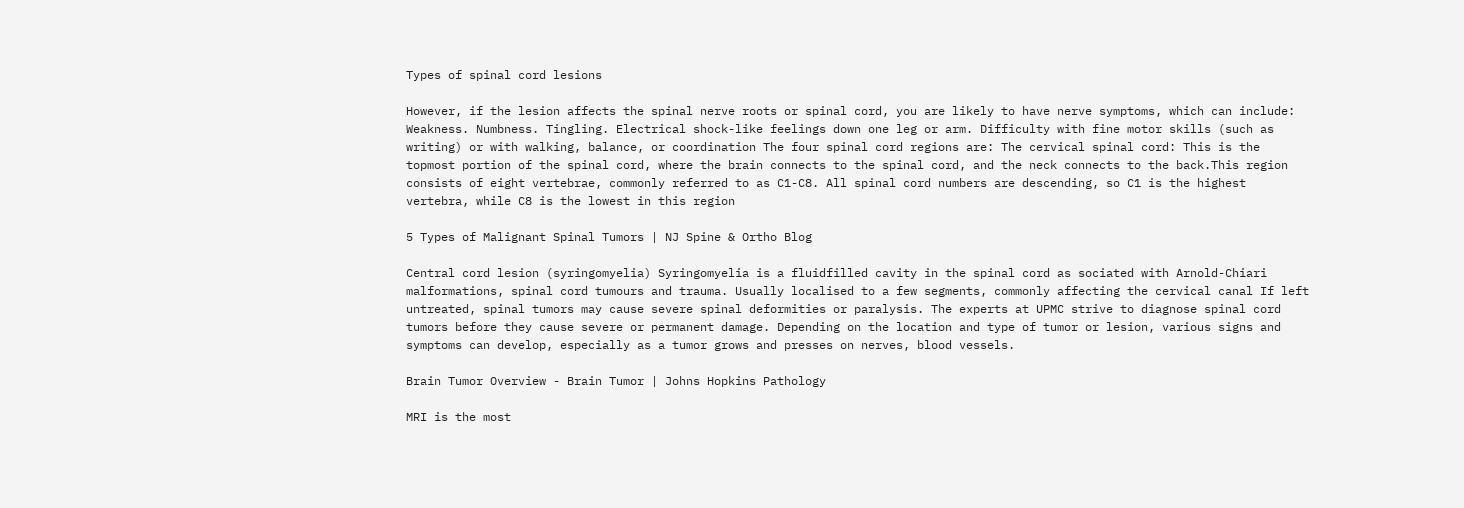Types of spinal cord lesions

However, if the lesion affects the spinal nerve roots or spinal cord, you are likely to have nerve symptoms, which can include: Weakness. Numbness. Tingling. Electrical shock-like feelings down one leg or arm. Difficulty with fine motor skills (such as writing) or with walking, balance, or coordination The four spinal cord regions are: The cervical spinal cord: This is the topmost portion of the spinal cord, where the brain connects to the spinal cord, and the neck connects to the back.This region consists of eight vertebrae, commonly referred to as C1-C8. All spinal cord numbers are descending, so C1 is the highest vertebra, while C8 is the lowest in this region

5 Types of Malignant Spinal Tumors | NJ Spine & Ortho Blog

Central cord lesion (syringomyelia) Syringomyelia is a fluidfilled cavity in the spinal cord as sociated with Arnold-Chiari malformations, spinal cord tumours and trauma. Usually localised to a few segments, commonly affecting the cervical canal If left untreated, spinal tumors may cause severe spinal deformities or paralysis. The experts at UPMC strive to diagnose spinal cord tumors before they cause severe or permanent damage. Depending on the location and type of tumor or lesion, various signs and symptoms can develop, especially as a tumor grows and presses on nerves, blood vessels.

Brain Tumor Overview - Brain Tumor | Johns Hopkins Pathology

MRI is the most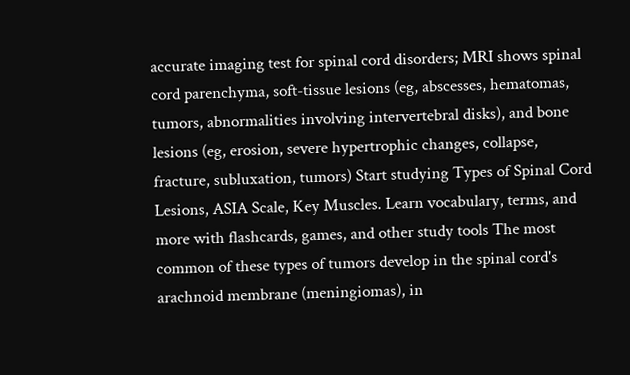accurate imaging test for spinal cord disorders; MRI shows spinal cord parenchyma, soft-tissue lesions (eg, abscesses, hematomas, tumors, abnormalities involving intervertebral disks), and bone lesions (eg, erosion, severe hypertrophic changes, collapse, fracture, subluxation, tumors) Start studying Types of Spinal Cord Lesions, ASIA Scale, Key Muscles. Learn vocabulary, terms, and more with flashcards, games, and other study tools The most common of these types of tumors develop in the spinal cord's arachnoid membrane (meningiomas), in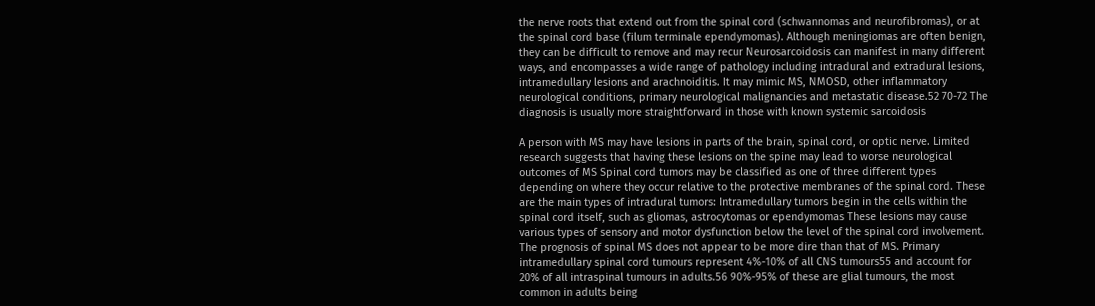the nerve roots that extend out from the spinal cord (schwannomas and neurofibromas), or at the spinal cord base (filum terminale ependymomas). Although meningiomas are often benign, they can be difficult to remove and may recur Neurosarcoidosis can manifest in many different ways, and encompasses a wide range of pathology including intradural and extradural lesions, intramedullary lesions and arachnoiditis. It may mimic MS, NMOSD, other inflammatory neurological conditions, primary neurological malignancies and metastatic disease.52 70-72 The diagnosis is usually more straightforward in those with known systemic sarcoidosis

A person with MS may have lesions in parts of the brain, spinal cord, or optic nerve. Limited research suggests that having these lesions on the spine may lead to worse neurological outcomes of MS Spinal cord tumors may be classified as one of three different types depending on where they occur relative to the protective membranes of the spinal cord. These are the main types of intradural tumors: Intramedullary tumors begin in the cells within the spinal cord itself, such as gliomas, astrocytomas or ependymomas These lesions may cause various types of sensory and motor dysfunction below the level of the spinal cord involvement. The prognosis of spinal MS does not appear to be more dire than that of MS. Primary intramedullary spinal cord tumours represent 4%-10% of all CNS tumours55 and account for 20% of all intraspinal tumours in adults.56 90%-95% of these are glial tumours, the most common in adults being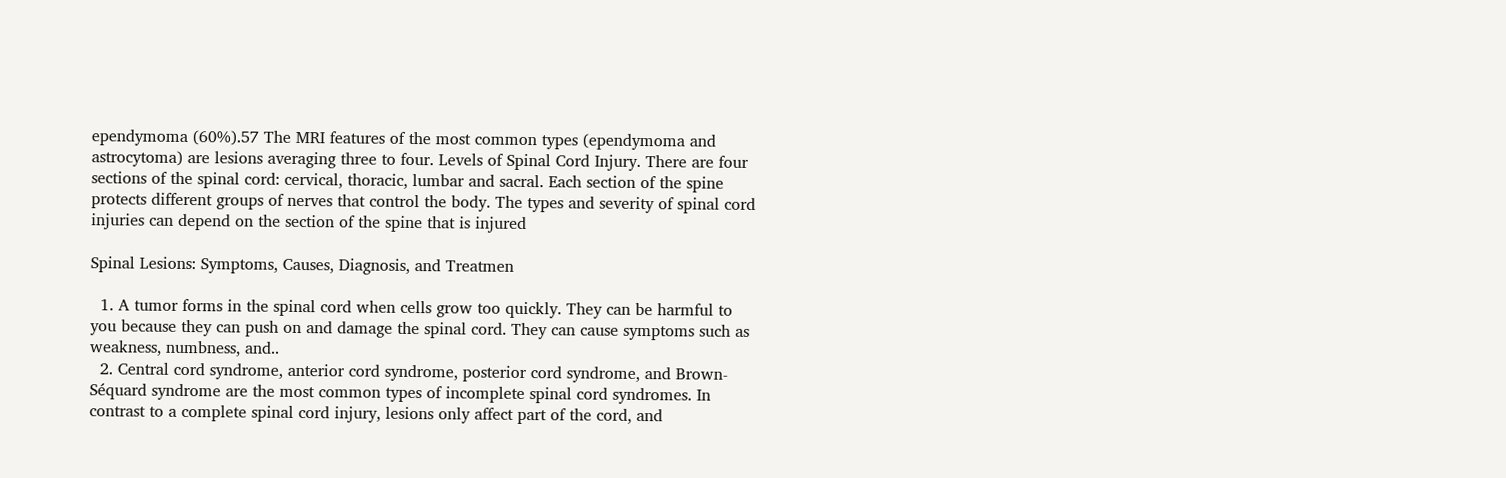ependymoma (60%).57 The MRI features of the most common types (ependymoma and astrocytoma) are lesions averaging three to four. Levels of Spinal Cord Injury. There are four sections of the spinal cord: cervical, thoracic, lumbar and sacral. Each section of the spine protects different groups of nerves that control the body. The types and severity of spinal cord injuries can depend on the section of the spine that is injured

Spinal Lesions: Symptoms, Causes, Diagnosis, and Treatmen

  1. A tumor forms in the spinal cord when cells grow too quickly. They can be harmful to you because they can push on and damage the spinal cord. They can cause symptoms such as weakness, numbness, and..
  2. Central cord syndrome, anterior cord syndrome, posterior cord syndrome, and Brown-Séquard syndrome are the most common types of incomplete spinal cord syndromes. In contrast to a complete spinal cord injury, lesions only affect part of the cord, and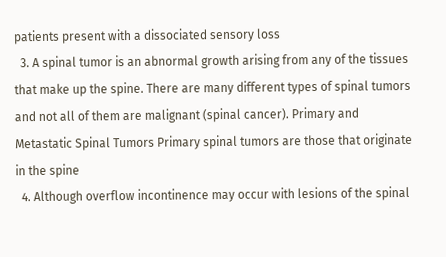patients present with a dissociated sensory loss
  3. A spinal tumor is an abnormal growth arising from any of the tissues that make up the spine. There are many different types of spinal tumors and not all of them are malignant (spinal cancer). Primary and Metastatic Spinal Tumors Primary spinal tumors are those that originate in the spine
  4. Although overflow incontinence may occur with lesions of the spinal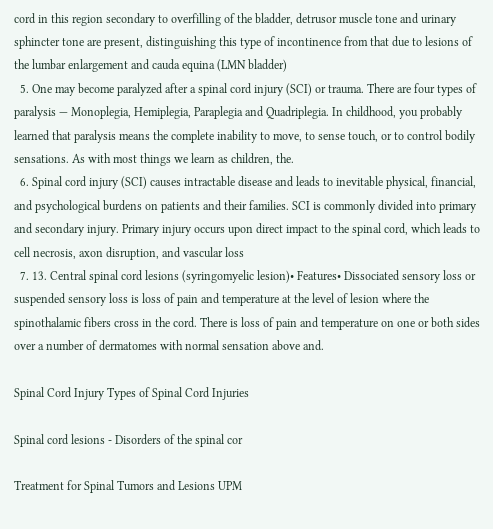cord in this region secondary to overfilling of the bladder, detrusor muscle tone and urinary sphincter tone are present, distinguishing this type of incontinence from that due to lesions of the lumbar enlargement and cauda equina (LMN bladder)
  5. One may become paralyzed after a spinal cord injury (SCI) or trauma. There are four types of paralysis — Monoplegia, Hemiplegia, Paraplegia and Quadriplegia. In childhood, you probably learned that paralysis means the complete inability to move, to sense touch, or to control bodily sensations. As with most things we learn as children, the.
  6. Spinal cord injury (SCI) causes intractable disease and leads to inevitable physical, financial, and psychological burdens on patients and their families. SCI is commonly divided into primary and secondary injury. Primary injury occurs upon direct impact to the spinal cord, which leads to cell necrosis, axon disruption, and vascular loss
  7. 13. Central spinal cord lesions (syringomyelic lesion)• Features• Dissociated sensory loss or suspended sensory loss is loss of pain and temperature at the level of lesion where the spinothalamic fibers cross in the cord. There is loss of pain and temperature on one or both sides over a number of dermatomes with normal sensation above and.

Spinal Cord Injury Types of Spinal Cord Injuries

Spinal cord lesions - Disorders of the spinal cor

Treatment for Spinal Tumors and Lesions UPM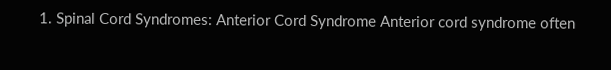1. Spinal Cord Syndromes: Anterior Cord Syndrome Anterior cord syndrome often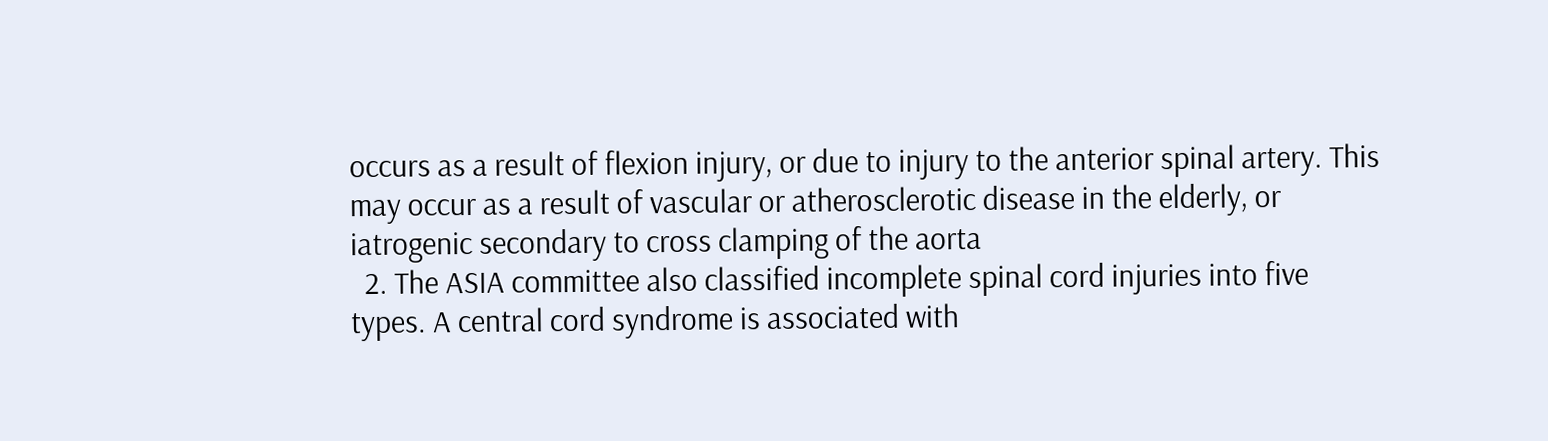occurs as a result of flexion injury, or due to injury to the anterior spinal artery. This may occur as a result of vascular or atherosclerotic disease in the elderly, or iatrogenic secondary to cross clamping of the aorta
  2. The ASIA committee also classified incomplete spinal cord injuries into five types. A central cord syndrome is associated with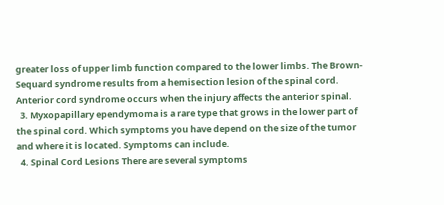greater loss of upper limb function compared to the lower limbs. The Brown-Sequard syndrome results from a hemisection lesion of the spinal cord. Anterior cord syndrome occurs when the injury affects the anterior spinal.
  3. Myxopapillary ependymoma is a rare type that grows in the lower part of the spinal cord. Which symptoms you have depend on the size of the tumor and where it is located. Symptoms can include.
  4. Spinal Cord Lesions There are several symptoms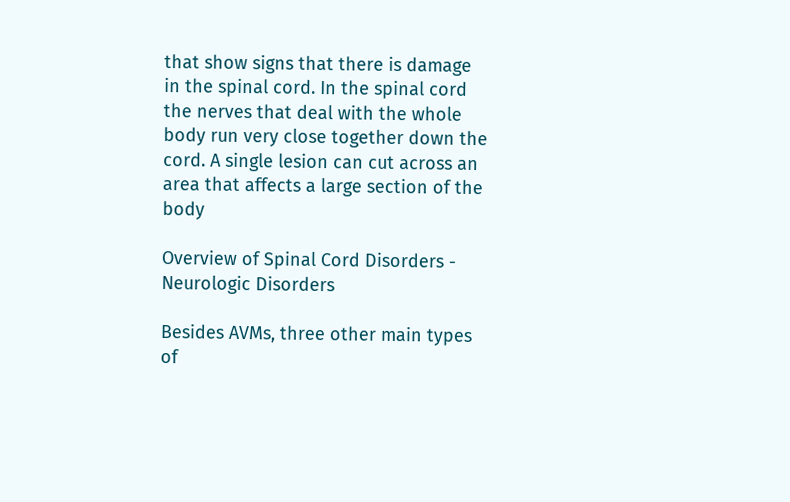that show signs that there is damage in the spinal cord. In the spinal cord the nerves that deal with the whole body run very close together down the cord. A single lesion can cut across an area that affects a large section of the body

Overview of Spinal Cord Disorders - Neurologic Disorders

Besides AVMs, three other main types of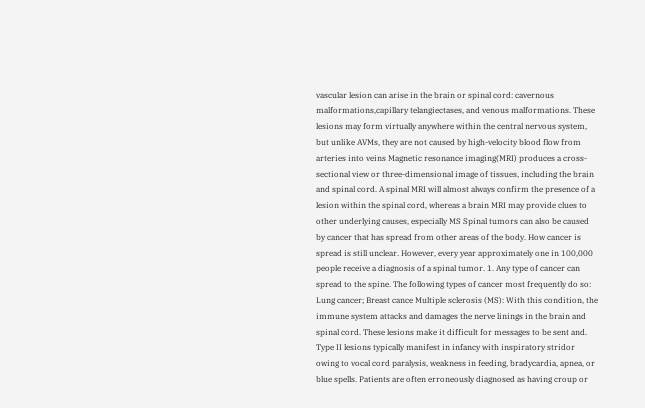vascular lesion can arise in the brain or spinal cord: cavernous malformations,capillary telangiectases, and venous malformations. These lesions may form virtually anywhere within the central nervous system, but unlike AVMs, they are not caused by high-velocity blood flow from arteries into veins Magnetic resonance imaging(MRI) produces a cross-sectional view or three-dimensional image of tissues, including the brain and spinal cord. A spinal MRI will almost always confirm the presence of a lesion within the spinal cord, whereas a brain MRI may provide clues to other underlying causes, especially MS Spinal tumors can also be caused by cancer that has spread from other areas of the body. How cancer is spread is still unclear. However, every year approximately one in 100,000 people receive a diagnosis of a spinal tumor. 1. Any type of cancer can spread to the spine. The following types of cancer most frequently do so: Lung cancer; Breast cance Multiple sclerosis (MS): With this condition, the immune system attacks and damages the nerve linings in the brain and spinal cord. These lesions make it difficult for messages to be sent and. Type II lesions typically manifest in infancy with inspiratory stridor owing to vocal cord paralysis, weakness in feeding, bradycardia, apnea, or blue spells. Patients are often erroneously diagnosed as having croup or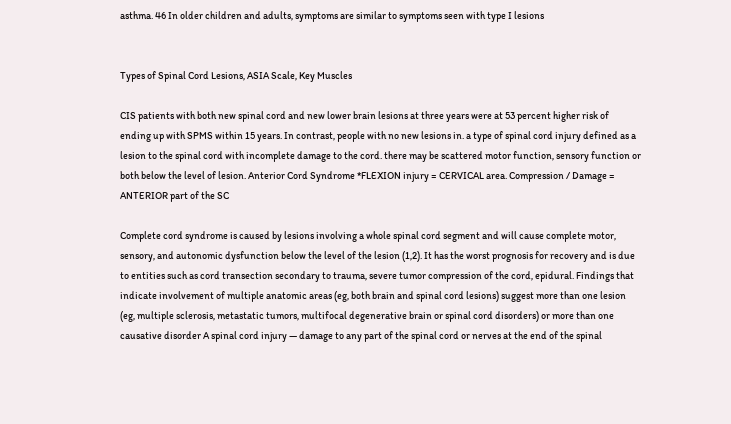asthma. 46 In older children and adults, symptoms are similar to symptoms seen with type I lesions


Types of Spinal Cord Lesions, ASIA Scale, Key Muscles

CIS patients with both new spinal cord and new lower brain lesions at three years were at 53 percent higher risk of ending up with SPMS within 15 years. In contrast, people with no new lesions in. a type of spinal cord injury defined as a lesion to the spinal cord with incomplete damage to the cord. there may be scattered motor function, sensory function or both below the level of lesion. Anterior Cord Syndrome *FLEXION injury = CERVICAL area. Compression / Damage = ANTERIOR part of the SC

Complete cord syndrome is caused by lesions involving a whole spinal cord segment and will cause complete motor, sensory, and autonomic dysfunction below the level of the lesion (1,2). It has the worst prognosis for recovery and is due to entities such as cord transection secondary to trauma, severe tumor compression of the cord, epidural. Findings that indicate involvement of multiple anatomic areas (eg, both brain and spinal cord lesions) suggest more than one lesion (eg, multiple sclerosis, metastatic tumors, multifocal degenerative brain or spinal cord disorders) or more than one causative disorder A spinal cord injury — damage to any part of the spinal cord or nerves at the end of the spinal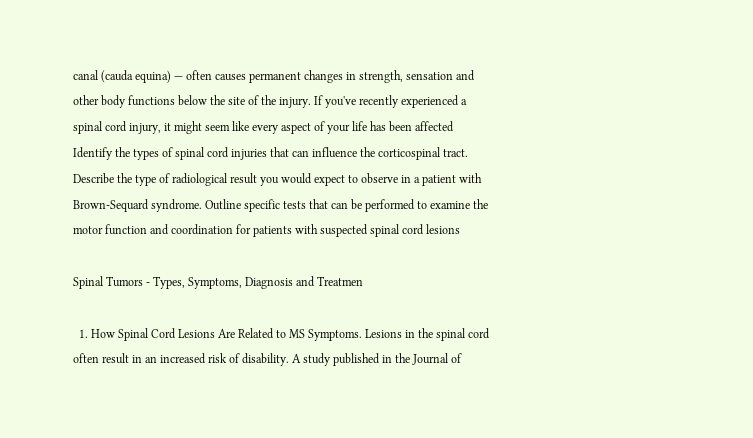canal (cauda equina) — often causes permanent changes in strength, sensation and other body functions below the site of the injury. If you've recently experienced a spinal cord injury, it might seem like every aspect of your life has been affected Identify the types of spinal cord injuries that can influence the corticospinal tract. Describe the type of radiological result you would expect to observe in a patient with Brown-Sequard syndrome. Outline specific tests that can be performed to examine the motor function and coordination for patients with suspected spinal cord lesions

Spinal Tumors - Types, Symptoms, Diagnosis and Treatmen

  1. How Spinal Cord Lesions Are Related to MS Symptoms. Lesions in the spinal cord often result in an increased risk of disability. A study published in the Journal of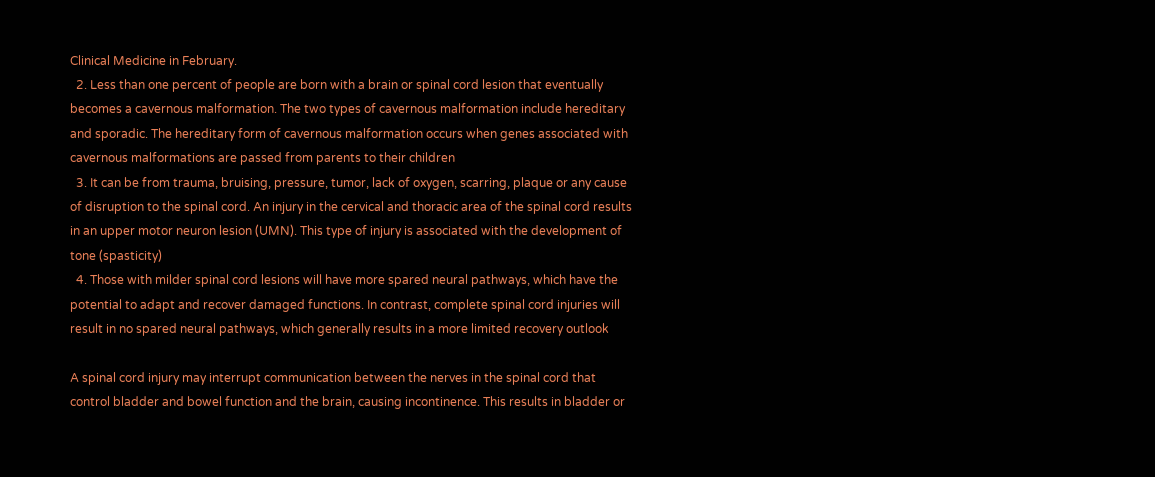Clinical Medicine in February.
  2. Less than one percent of people are born with a brain or spinal cord lesion that eventually becomes a cavernous malformation. The two types of cavernous malformation include hereditary and sporadic. The hereditary form of cavernous malformation occurs when genes associated with cavernous malformations are passed from parents to their children
  3. It can be from trauma, bruising, pressure, tumor, lack of oxygen, scarring, plaque or any cause of disruption to the spinal cord. An injury in the cervical and thoracic area of the spinal cord results in an upper motor neuron lesion (UMN). This type of injury is associated with the development of tone (spasticity)
  4. Those with milder spinal cord lesions will have more spared neural pathways, which have the potential to adapt and recover damaged functions. In contrast, complete spinal cord injuries will result in no spared neural pathways, which generally results in a more limited recovery outlook

A spinal cord injury may interrupt communication between the nerves in the spinal cord that control bladder and bowel function and the brain, causing incontinence. This results in bladder or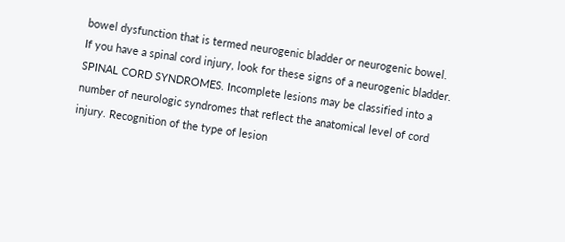bowel dysfunction that is termed neurogenic bladder or neurogenic bowel. If you have a spinal cord injury, look for these signs of a neurogenic bladder. SPINAL CORD SYNDROMES. Incomplete lesions may be classified into a number of neurologic syndromes that reflect the anatomical level of cord injury. Recognition of the type of lesion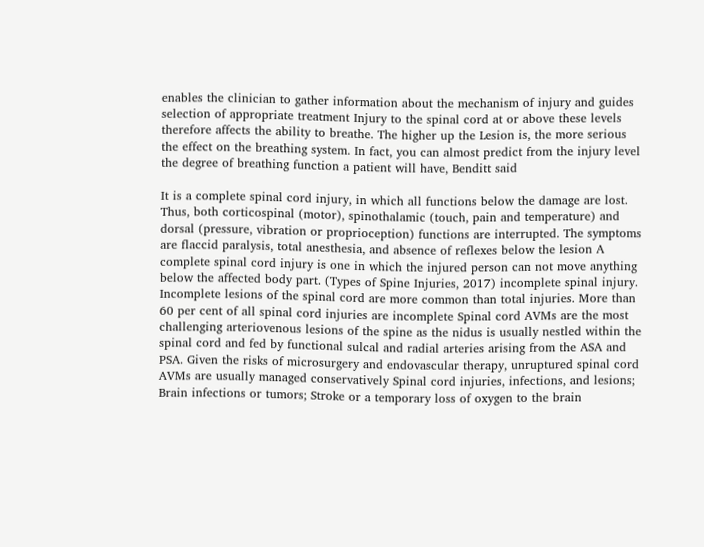enables the clinician to gather information about the mechanism of injury and guides selection of appropriate treatment Injury to the spinal cord at or above these levels therefore affects the ability to breathe. The higher up the Lesion is, the more serious the effect on the breathing system. In fact, you can almost predict from the injury level the degree of breathing function a patient will have, Benditt said

It is a complete spinal cord injury, in which all functions below the damage are lost. Thus, both corticospinal (motor), spinothalamic (touch, pain and temperature) and dorsal (pressure, vibration or proprioception) functions are interrupted. The symptoms are flaccid paralysis, total anesthesia, and absence of reflexes below the lesion A complete spinal cord injury is one in which the injured person can not move anything below the affected body part. (Types of Spine Injuries, 2017) incomplete spinal injury. Incomplete lesions of the spinal cord are more common than total injuries. More than 60 per cent of all spinal cord injuries are incomplete Spinal cord AVMs are the most challenging arteriovenous lesions of the spine as the nidus is usually nestled within the spinal cord and fed by functional sulcal and radial arteries arising from the ASA and PSA. Given the risks of microsurgery and endovascular therapy, unruptured spinal cord AVMs are usually managed conservatively Spinal cord injuries, infections, and lesions; Brain infections or tumors; Stroke or a temporary loss of oxygen to the brain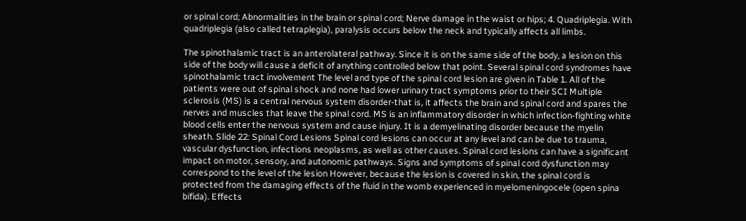or spinal cord; Abnormalities in the brain or spinal cord; Nerve damage in the waist or hips; 4. Quadriplegia. With quadriplegia (also called tetraplegia), paralysis occurs below the neck and typically affects all limbs.

The spinothalamic tract is an anterolateral pathway. Since it is on the same side of the body, a lesion on this side of the body will cause a deficit of anything controlled below that point. Several spinal cord syndromes have spinothalamic tract involvement The level and type of the spinal cord lesion are given in Table 1. All of the patients were out of spinal shock and none had lower urinary tract symptoms prior to their SCI Multiple sclerosis (MS) is a central nervous system disorder-that is, it affects the brain and spinal cord and spares the nerves and muscles that leave the spinal cord. MS is an inflammatory disorder in which infection-fighting white blood cells enter the nervous system and cause injury. It is a demyelinating disorder because the myelin sheath. Slide 22: Spinal Cord Lesions Spinal cord lesions can occur at any level and can be due to trauma, vascular dysfunction, infections neoplasms, as well as other causes. Spinal cord lesions can have a significant impact on motor, sensory, and autonomic pathways. Signs and symptoms of spinal cord dysfunction may correspond to the level of the lesion However, because the lesion is covered in skin, the spinal cord is protected from the damaging effects of the fluid in the womb experienced in myelomeningocele (open spina bifida). Effects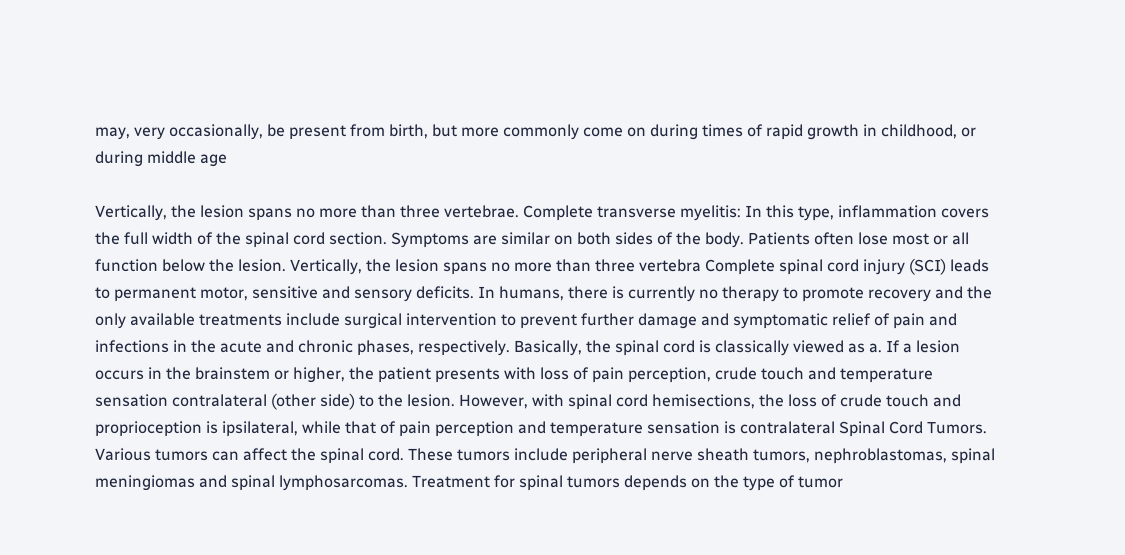may, very occasionally, be present from birth, but more commonly come on during times of rapid growth in childhood, or during middle age

Vertically, the lesion spans no more than three vertebrae. Complete transverse myelitis: In this type, inflammation covers the full width of the spinal cord section. Symptoms are similar on both sides of the body. Patients often lose most or all function below the lesion. Vertically, the lesion spans no more than three vertebra Complete spinal cord injury (SCI) leads to permanent motor, sensitive and sensory deficits. In humans, there is currently no therapy to promote recovery and the only available treatments include surgical intervention to prevent further damage and symptomatic relief of pain and infections in the acute and chronic phases, respectively. Basically, the spinal cord is classically viewed as a. If a lesion occurs in the brainstem or higher, the patient presents with loss of pain perception, crude touch and temperature sensation contralateral (other side) to the lesion. However, with spinal cord hemisections, the loss of crude touch and proprioception is ipsilateral, while that of pain perception and temperature sensation is contralateral Spinal Cord Tumors. Various tumors can affect the spinal cord. These tumors include peripheral nerve sheath tumors, nephroblastomas, spinal meningiomas and spinal lymphosarcomas. Treatment for spinal tumors depends on the type of tumor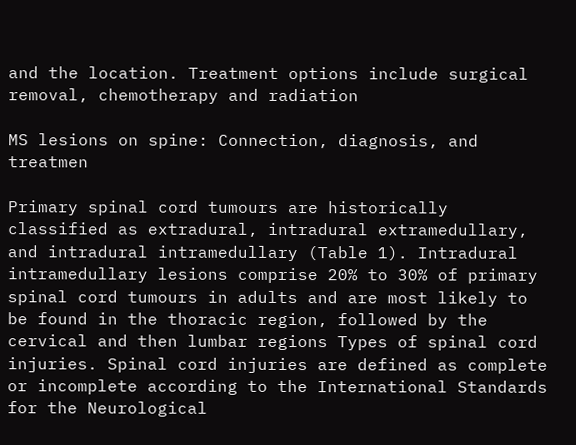and the location. Treatment options include surgical removal, chemotherapy and radiation

MS lesions on spine: Connection, diagnosis, and treatmen

Primary spinal cord tumours are historically classified as extradural, intradural extramedullary, and intradural intramedullary (Table 1). Intradural intramedullary lesions comprise 20% to 30% of primary spinal cord tumours in adults and are most likely to be found in the thoracic region, followed by the cervical and then lumbar regions Types of spinal cord injuries. Spinal cord injuries are defined as complete or incomplete according to the International Standards for the Neurological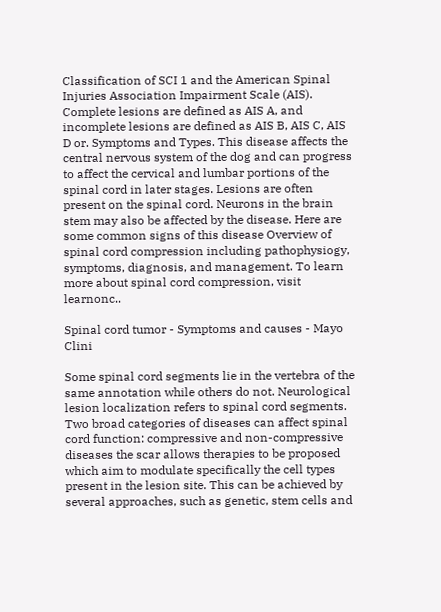Classification of SCI 1 and the American Spinal Injuries Association Impairment Scale (AIS). Complete lesions are defined as AIS A, and incomplete lesions are defined as AIS B, AIS C, AIS D or. Symptoms and Types. This disease affects the central nervous system of the dog and can progress to affect the cervical and lumbar portions of the spinal cord in later stages. Lesions are often present on the spinal cord. Neurons in the brain stem may also be affected by the disease. Here are some common signs of this disease Overview of spinal cord compression including pathophysiogy, symptoms, diagnosis, and management. To learn more about spinal cord compression, visit learnonc..

Spinal cord tumor - Symptoms and causes - Mayo Clini

Some spinal cord segments lie in the vertebra of the same annotation while others do not. Neurological lesion localization refers to spinal cord segments. Two broad categories of diseases can affect spinal cord function: compressive and non-compressive diseases the scar allows therapies to be proposed which aim to modulate specifically the cell types present in the lesion site. This can be achieved by several approaches, such as genetic, stem cells and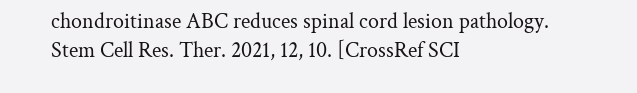chondroitinase ABC reduces spinal cord lesion pathology. Stem Cell Res. Ther. 2021, 12, 10. [CrossRef SCI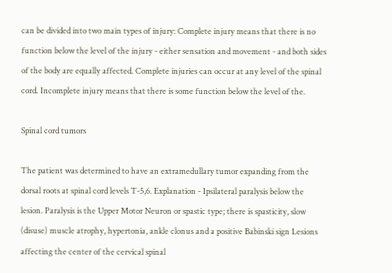can be divided into two main types of injury: Complete injury means that there is no function below the level of the injury - either sensation and movement - and both sides of the body are equally affected. Complete injuries can occur at any level of the spinal cord. Incomplete injury means that there is some function below the level of the.

Spinal cord tumors

The patient was determined to have an extramedullary tumor expanding from the dorsal roots at spinal cord levels T-5,6. Explanation - Ipsilateral paralysis below the lesion. Paralysis is the Upper Motor Neuron or spastic type; there is spasticity, slow (disuse) muscle atrophy, hypertonia, ankle clonus and a positive Babinski sign Lesions affecting the center of the cervical spinal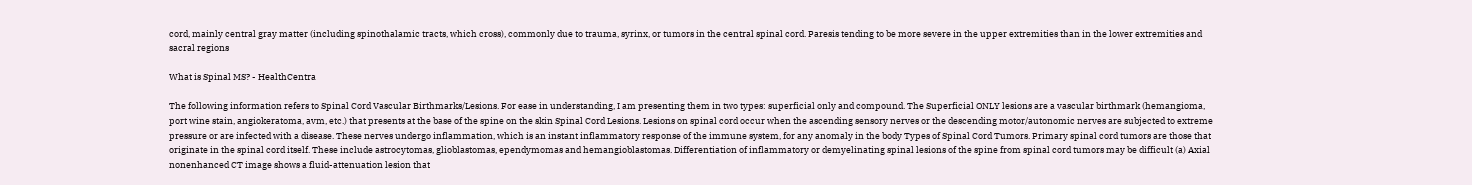cord, mainly central gray matter (including spinothalamic tracts, which cross), commonly due to trauma, syrinx, or tumors in the central spinal cord. Paresis tending to be more severe in the upper extremities than in the lower extremities and sacral regions

What is Spinal MS? - HealthCentra

The following information refers to Spinal Cord Vascular Birthmarks/Lesions. For ease in understanding, I am presenting them in two types: superficial only and compound. The Superficial ONLY lesions are a vascular birthmark (hemangioma, port wine stain, angiokeratoma, avm, etc.) that presents at the base of the spine on the skin Spinal Cord Lesions. Lesions on spinal cord occur when the ascending sensory nerves or the descending motor/autonomic nerves are subjected to extreme pressure or are infected with a disease. These nerves undergo inflammation, which is an instant inflammatory response of the immune system, for any anomaly in the body Types of Spinal Cord Tumors. Primary spinal cord tumors are those that originate in the spinal cord itself. These include astrocytomas, glioblastomas, ependymomas and hemangioblastomas. Differentiation of inflammatory or demyelinating spinal lesions of the spine from spinal cord tumors may be difficult (a) Axial nonenhanced CT image shows a fluid-attenuation lesion that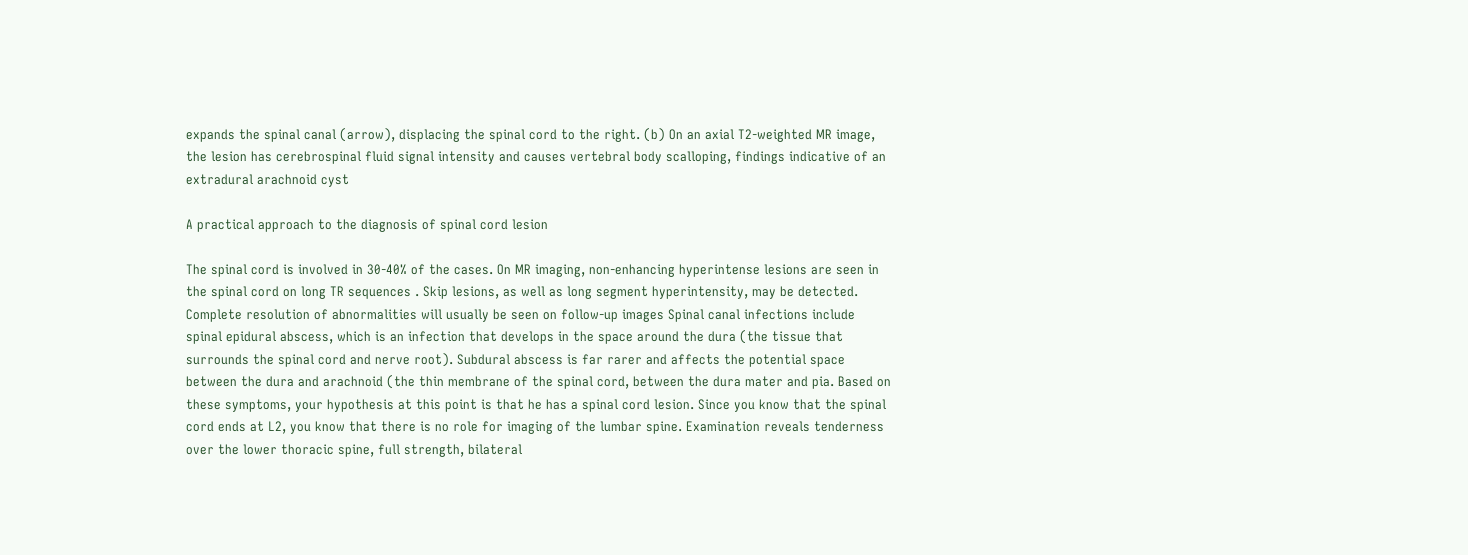expands the spinal canal (arrow), displacing the spinal cord to the right. (b) On an axial T2-weighted MR image, the lesion has cerebrospinal fluid signal intensity and causes vertebral body scalloping, findings indicative of an extradural arachnoid cyst

A practical approach to the diagnosis of spinal cord lesion

The spinal cord is involved in 30-40% of the cases. On MR imaging, non-enhancing hyperintense lesions are seen in the spinal cord on long TR sequences . Skip lesions, as well as long segment hyperintensity, may be detected. Complete resolution of abnormalities will usually be seen on follow-up images Spinal canal infections include spinal epidural abscess, which is an infection that develops in the space around the dura (the tissue that surrounds the spinal cord and nerve root). Subdural abscess is far rarer and affects the potential space between the dura and arachnoid (the thin membrane of the spinal cord, between the dura mater and pia. Based on these symptoms, your hypothesis at this point is that he has a spinal cord lesion. Since you know that the spinal cord ends at L2, you know that there is no role for imaging of the lumbar spine. Examination reveals tenderness over the lower thoracic spine, full strength, bilateral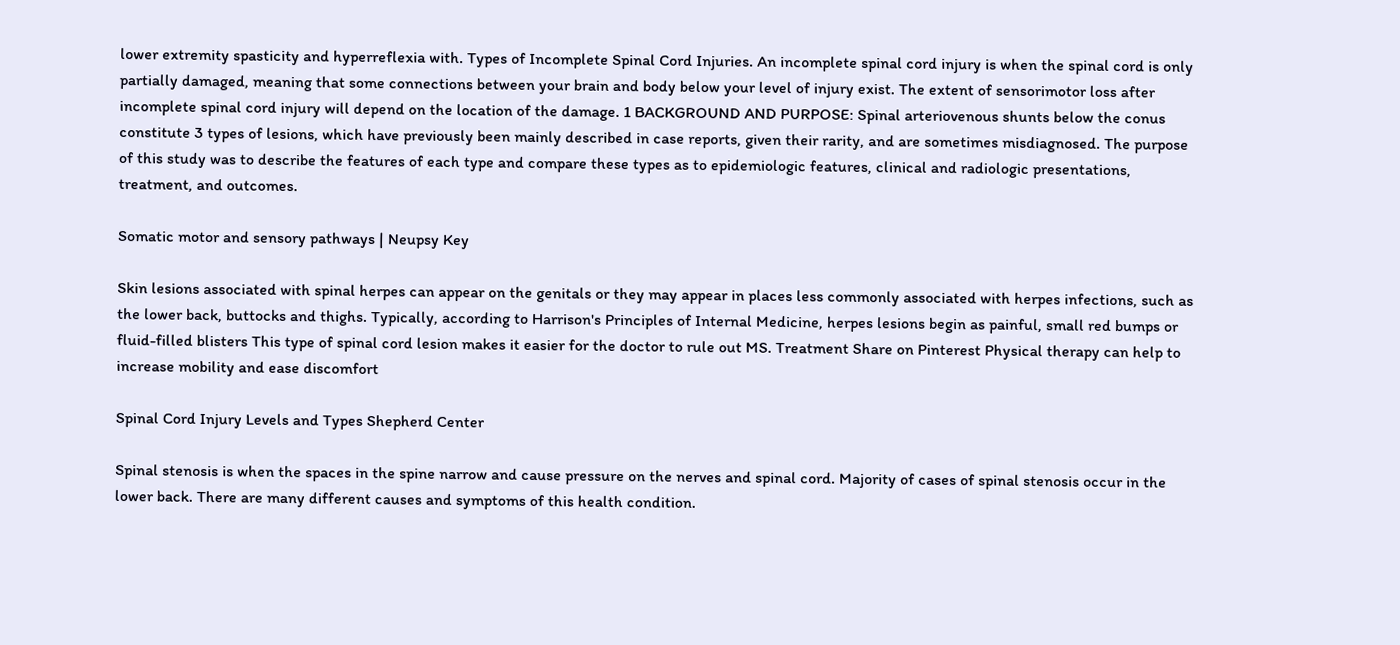lower extremity spasticity and hyperreflexia with. Types of Incomplete Spinal Cord Injuries. An incomplete spinal cord injury is when the spinal cord is only partially damaged, meaning that some connections between your brain and body below your level of injury exist. The extent of sensorimotor loss after incomplete spinal cord injury will depend on the location of the damage. 1 BACKGROUND AND PURPOSE: Spinal arteriovenous shunts below the conus constitute 3 types of lesions, which have previously been mainly described in case reports, given their rarity, and are sometimes misdiagnosed. The purpose of this study was to describe the features of each type and compare these types as to epidemiologic features, clinical and radiologic presentations, treatment, and outcomes.

Somatic motor and sensory pathways | Neupsy Key

Skin lesions associated with spinal herpes can appear on the genitals or they may appear in places less commonly associated with herpes infections, such as the lower back, buttocks and thighs. Typically, according to Harrison's Principles of Internal Medicine, herpes lesions begin as painful, small red bumps or fluid-filled blisters This type of spinal cord lesion makes it easier for the doctor to rule out MS. Treatment Share on Pinterest Physical therapy can help to increase mobility and ease discomfort

Spinal Cord Injury Levels and Types Shepherd Center

Spinal stenosis is when the spaces in the spine narrow and cause pressure on the nerves and spinal cord. Majority of cases of spinal stenosis occur in the lower back. There are many different causes and symptoms of this health condition.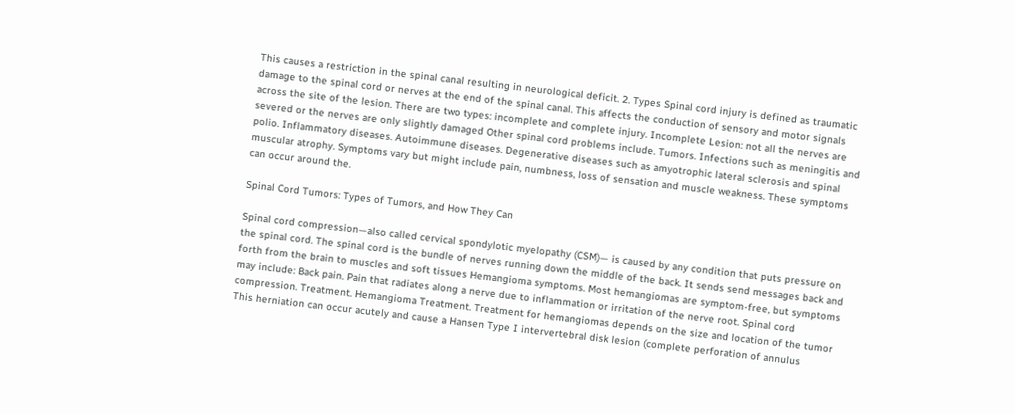This causes a restriction in the spinal canal resulting in neurological deficit. 2. Types Spinal cord injury is defined as traumatic damage to the spinal cord or nerves at the end of the spinal canal. This affects the conduction of sensory and motor signals across the site of the lesion. There are two types: incomplete and complete injury. Incomplete Lesion: not all the nerves are severed or the nerves are only slightly damaged Other spinal cord problems include. Tumors. Infections such as meningitis and polio. Inflammatory diseases. Autoimmune diseases. Degenerative diseases such as amyotrophic lateral sclerosis and spinal muscular atrophy. Symptoms vary but might include pain, numbness, loss of sensation and muscle weakness. These symptoms can occur around the.

Spinal Cord Tumors: Types of Tumors, and How They Can

Spinal cord compression—also called cervical spondylotic myelopathy (CSM)— is caused by any condition that puts pressure on the spinal cord. The spinal cord is the bundle of nerves running down the middle of the back. It sends send messages back and forth from the brain to muscles and soft tissues Hemangioma symptoms. Most hemangiomas are symptom-free, but symptoms may include: Back pain. Pain that radiates along a nerve due to inflammation or irritation of the nerve root. Spinal cord compression. Treatment. Hemangioma Treatment. Treatment for hemangiomas depends on the size and location of the tumor This herniation can occur acutely and cause a Hansen Type I intervertebral disk lesion (complete perforation of annulus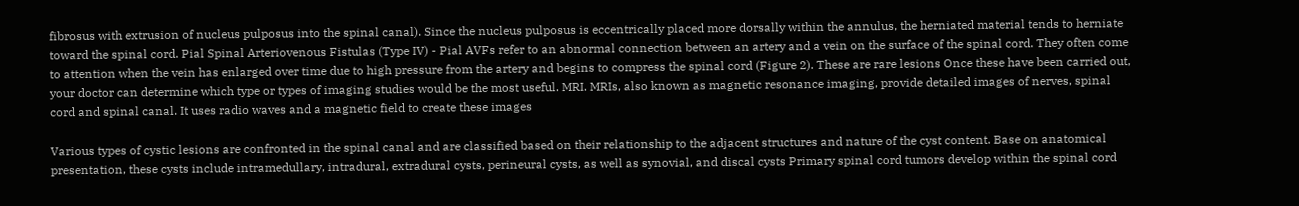fibrosus with extrusion of nucleus pulposus into the spinal canal). Since the nucleus pulposus is eccentrically placed more dorsally within the annulus, the herniated material tends to herniate toward the spinal cord. Pial Spinal Arteriovenous Fistulas (Type IV) - Pial AVFs refer to an abnormal connection between an artery and a vein on the surface of the spinal cord. They often come to attention when the vein has enlarged over time due to high pressure from the artery and begins to compress the spinal cord (Figure 2). These are rare lesions Once these have been carried out, your doctor can determine which type or types of imaging studies would be the most useful. MRI. MRIs, also known as magnetic resonance imaging, provide detailed images of nerves, spinal cord and spinal canal. It uses radio waves and a magnetic field to create these images

Various types of cystic lesions are confronted in the spinal canal and are classified based on their relationship to the adjacent structures and nature of the cyst content. Base on anatomical presentation, these cysts include intramedullary, intradural, extradural cysts, perineural cysts, as well as synovial, and discal cysts Primary spinal cord tumors develop within the spinal cord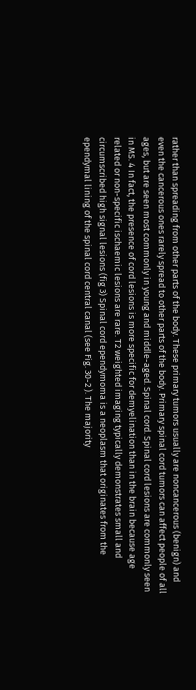rather than spreading from other parts of the body. These primary tumors usually are noncancerous (benign) and even the cancerous ones rarely spread to other parts of the body. Primary spinal cord tumors can affect people of all ages, but are seen most commonly in young and middle-aged. Spinal cord. Spinal cord lesions are commonly seen in MS. 4 In fact, the presence of cord lesions is more specific for demyelination than in the brain because age related or non-specific ischaemic lesions are rare. T2 weighted imaging typically demonstrates small and circumscribed high signal lesions (fig 3) Spinal cord ependymoma is a neoplasm that originates from the ependymal lining of the spinal cord central canal (see Fig. 30-2 ). The majority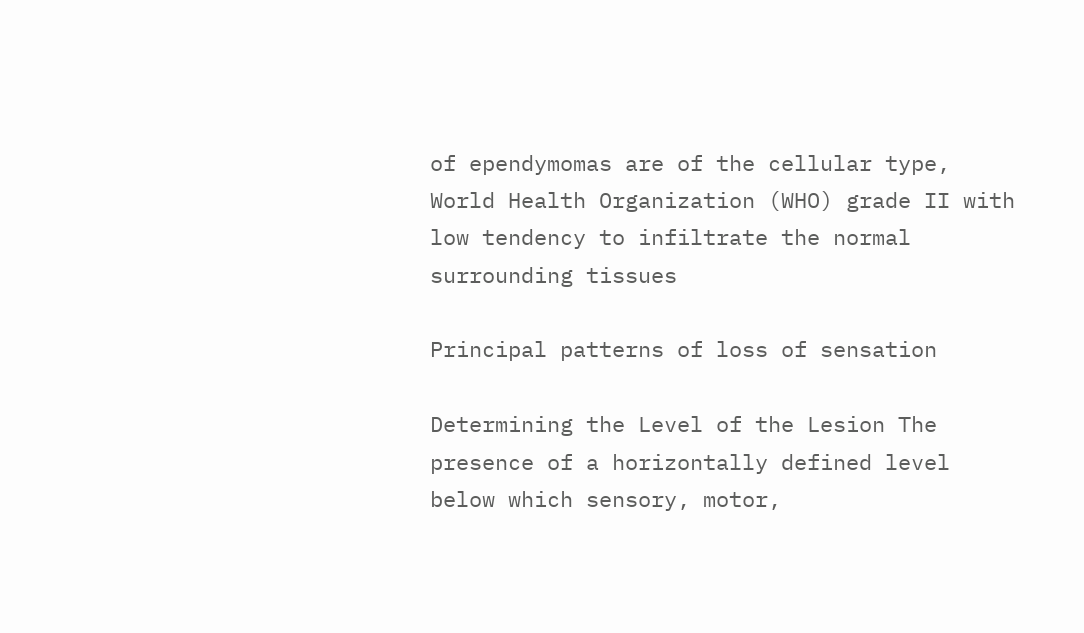of ependymomas are of the cellular type, World Health Organization (WHO) grade II with low tendency to infiltrate the normal surrounding tissues

Principal patterns of loss of sensation

Determining the Level of the Lesion The presence of a horizontally defined level below which sensory, motor,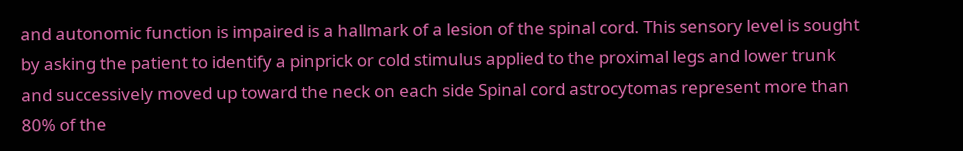and autonomic function is impaired is a hallmark of a lesion of the spinal cord. This sensory level is sought by asking the patient to identify a pinprick or cold stimulus applied to the proximal legs and lower trunk and successively moved up toward the neck on each side Spinal cord astrocytomas represent more than 80% of the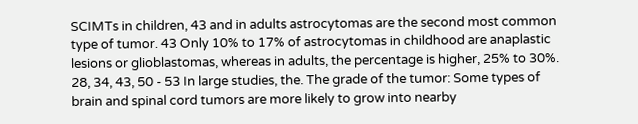SCIMTs in children, 43 and in adults astrocytomas are the second most common type of tumor. 43 Only 10% to 17% of astrocytomas in childhood are anaplastic lesions or glioblastomas, whereas in adults, the percentage is higher, 25% to 30%. 28, 34, 43, 50 - 53 In large studies, the. The grade of the tumor: Some types of brain and spinal cord tumors are more likely to grow into nearby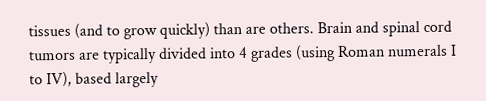tissues (and to grow quickly) than are others. Brain and spinal cord tumors are typically divided into 4 grades (using Roman numerals I to IV), based largely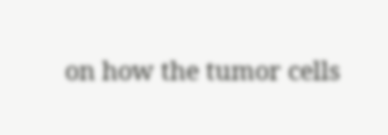on how the tumor cells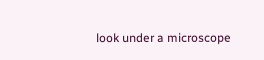look under a microscope